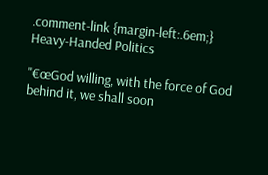.comment-link {margin-left:.6em;}
Heavy-Handed Politics

"€œGod willing, with the force of God behind it, we shall soon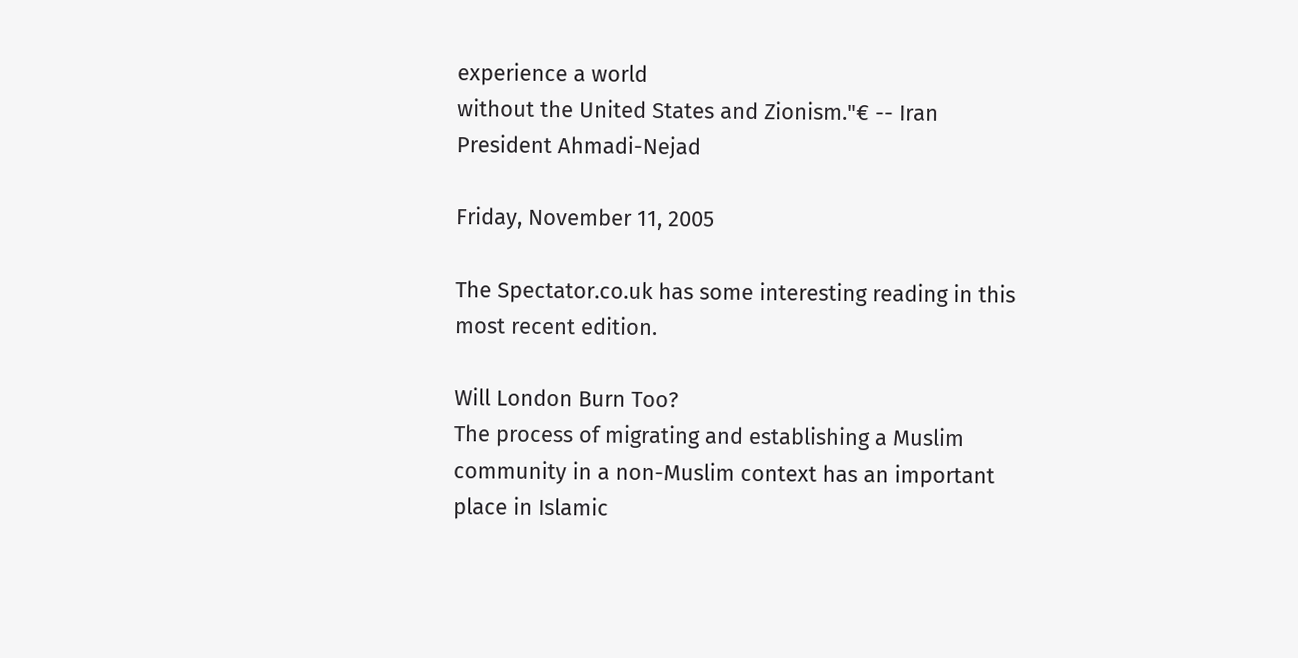experience a world
without the United States and Zionism."€ -- Iran President Ahmadi-Nejad

Friday, November 11, 2005

The Spectator.co.uk has some interesting reading in this most recent edition.

Will London Burn Too?
The process of migrating and establishing a Muslim community in a non-Muslim context has an important place in Islamic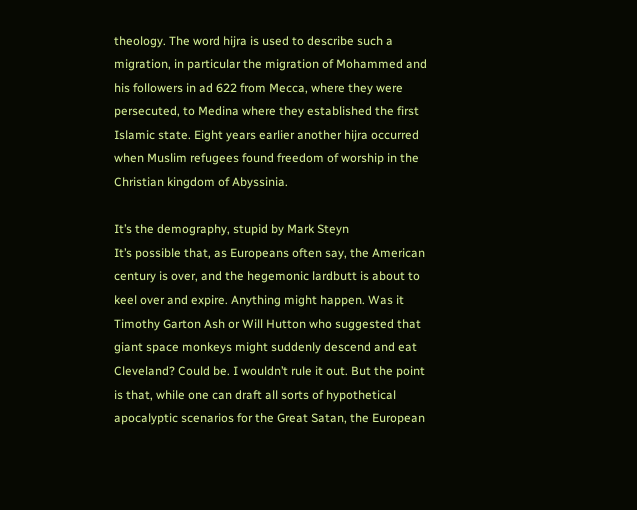theology. The word hijra is used to describe such a migration, in particular the migration of Mohammed and his followers in ad 622 from Mecca, where they were persecuted, to Medina where they established the first Islamic state. Eight years earlier another hijra occurred when Muslim refugees found freedom of worship in the Christian kingdom of Abyssinia.

It’s the demography, stupid by Mark Steyn
It’s possible that, as Europeans often say, the American century is over, and the hegemonic lardbutt is about to keel over and expire. Anything might happen. Was it Timothy Garton Ash or Will Hutton who suggested that giant space monkeys might suddenly descend and eat Cleveland? Could be. I wouldn’t rule it out. But the point is that, while one can draft all sorts of hypothetical apocalyptic scenarios for the Great Satan, the European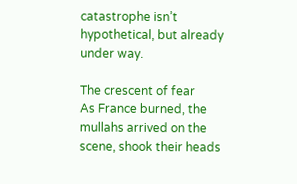catastrophe isn’t hypothetical, but already under way.

The crescent of fear
As France burned, the mullahs arrived on the scene, shook their heads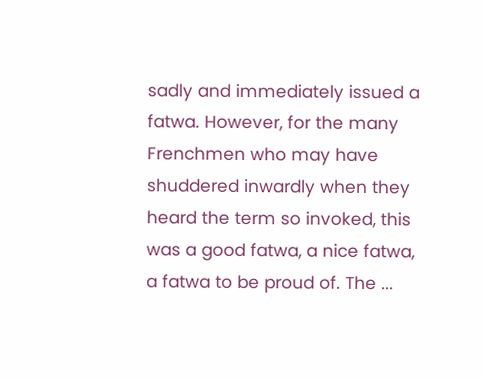sadly and immediately issued a fatwa. However, for the many Frenchmen who may have shuddered inwardly when they heard the term so invoked, this was a good fatwa, a nice fatwa, a fatwa to be proud of. The ...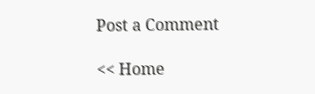Post a Comment

<< Home